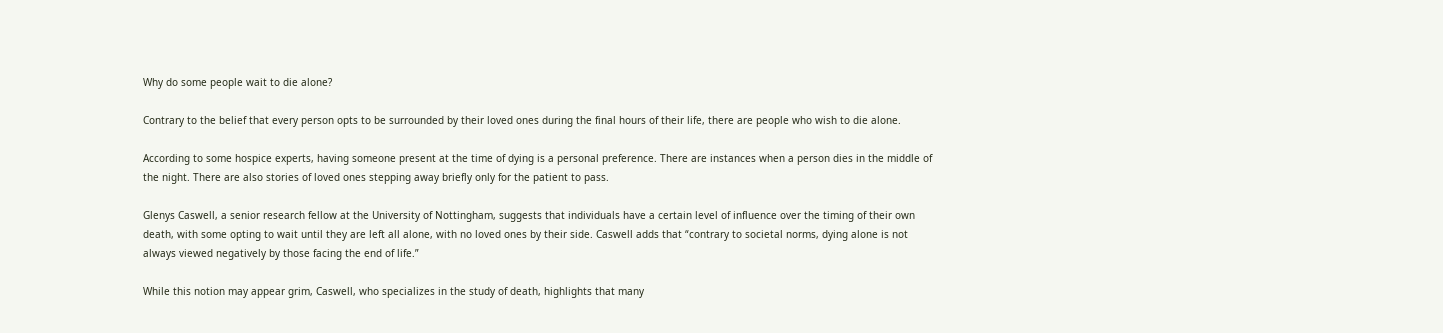Why do some people wait to die alone?

Contrary to the belief that every person opts to be surrounded by their loved ones during the final hours of their life, there are people who wish to die alone.

According to some hospice experts, having someone present at the time of dying is a personal preference. There are instances when a person dies in the middle of the night. There are also stories of loved ones stepping away briefly only for the patient to pass.

Glenys Caswell, a senior research fellow at the University of Nottingham, suggests that individuals have a certain level of influence over the timing of their own death, with some opting to wait until they are left all alone, with no loved ones by their side. Caswell adds that “contrary to societal norms, dying alone is not always viewed negatively by those facing the end of life.”

While this notion may appear grim, Caswell, who specializes in the study of death, highlights that many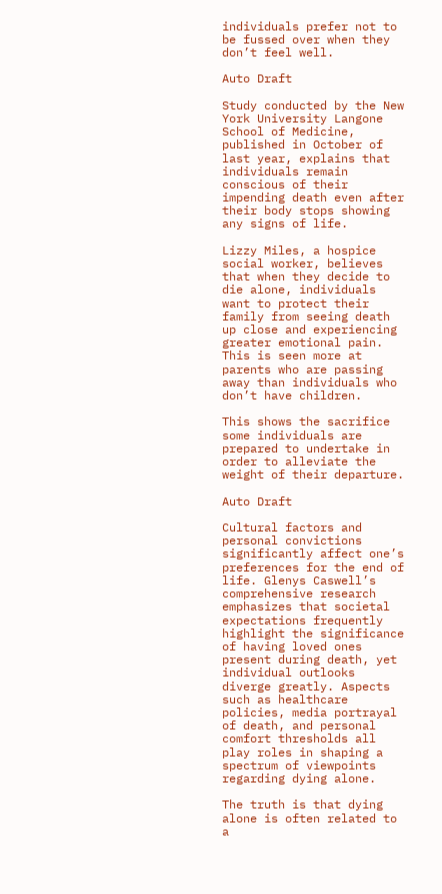individuals prefer not to be fussed over when they don’t feel well.

Auto Draft

Study conducted by the New York University Langone School of Medicine, published in October of last year, explains that individuals remain conscious of their impending death even after their body stops showing any signs of life.

Lizzy Miles, a hospice social worker, believes that when they decide to die alone, individuals want to protect their family from seeing death up close and experiencing greater emotional pain. This is seen more at parents who are passing away than individuals who don’t have children.

This shows the sacrifice some individuals are prepared to undertake in order to alleviate the weight of their departure.

Auto Draft

Cultural factors and personal convictions significantly affect one’s preferences for the end of life. Glenys Caswell’s comprehensive research emphasizes that societal expectations frequently highlight the significance of having loved ones present during death, yet individual outlooks diverge greatly. Aspects such as healthcare policies, media portrayal of death, and personal comfort thresholds all play roles in shaping a spectrum of viewpoints regarding dying alone.

The truth is that dying alone is often related to a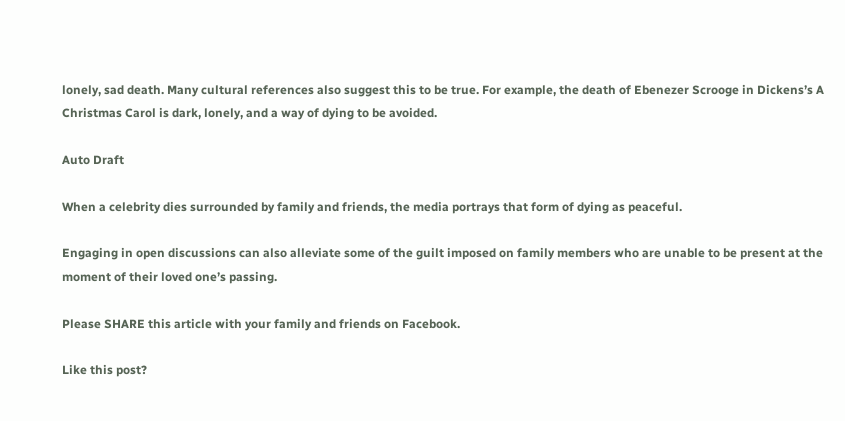lonely, sad death. Many cultural references also suggest this to be true. For example, the death of Ebenezer Scrooge in Dickens’s A Christmas Carol is dark, lonely, and a way of dying to be avoided.

Auto Draft

When a celebrity dies surrounded by family and friends, the media portrays that form of dying as peaceful.

Engaging in open discussions can also alleviate some of the guilt imposed on family members who are unable to be present at the moment of their loved one’s passing.

Please SHARE this article with your family and friends on Facebook.

Like this post?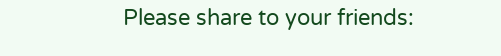Please share to your friends: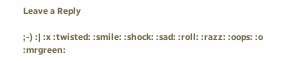Leave a Reply

;-) :| :x :twisted: :smile: :shock: :sad: :roll: :razz: :oops: :o :mrgreen: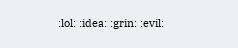:lol: :idea: :grin: :evil: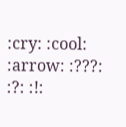:cry: :cool: :arrow: :???: :?: :!: